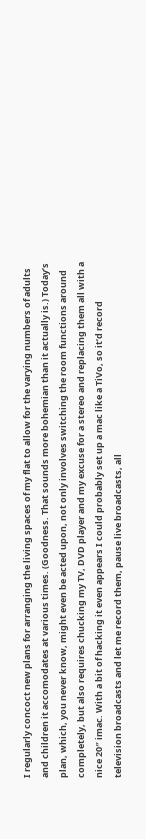I regularly concoct new plans for arranging the living spaces of my flat to allow for the varying numbers of adults and children it accomodates at various times. (Goodness. That sounds more bohemian than it actually is.) Today’s plan, which, you never know, might even be acted upon, not only involves switching the room functions around completely, but also requires chucking my TV, DVD player and my excuse for a stereo and replacing them all with a nice 20″ imac. With a bit of hacking it even appears I could probably set up a mac like a TiVo, so it’d record television broadcasts and let me record them, pause live broadcasts, all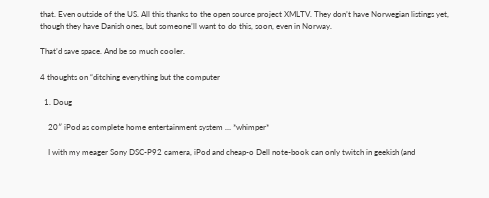that. Even outside of the US. All this thanks to the open source project XMLTV. They don’t have Norwegian listings yet, though they have Danish ones, but someone’ll want to do this, soon, even in Norway.

That’d save space. And be so much cooler.

4 thoughts on “ditching everything but the computer

  1. Doug

    20″ iPod as complete home entertainment system … *whimper*

    I with my meager Sony DSC-P92 camera, iPod and cheap-o Dell note-book can only twitch in geekish (and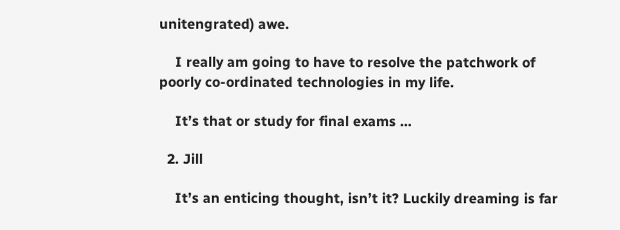unitengrated) awe.

    I really am going to have to resolve the patchwork of poorly co-ordinated technologies in my life.

    It’s that or study for final exams …

  2. Jill

    It’s an enticing thought, isn’t it? Luckily dreaming is far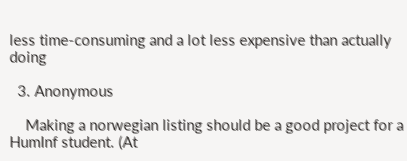less time-consuming and a lot less expensive than actually doing

  3. Anonymous

    Making a norwegian listing should be a good project for a HumInf student. (At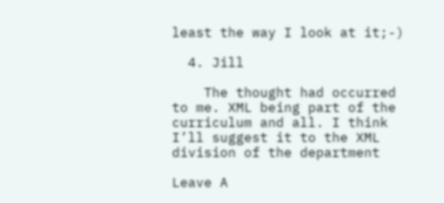least the way I look at it;-)

  4. Jill

    The thought had occurred to me. XML being part of the curriculum and all. I think I’ll suggest it to the XML division of the department

Leave A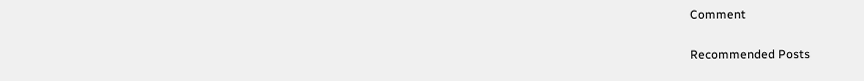Comment

Recommended Posts